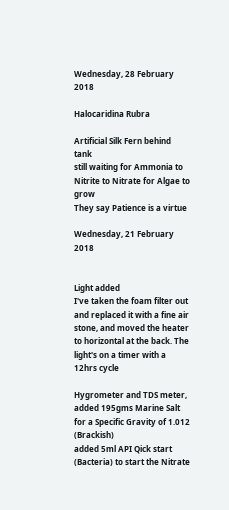Wednesday, 28 February 2018

Halocaridina Rubra

Artificial Silk Fern behind tank
still waiting for Ammonia to Nitrite to Nitrate for Algae to grow
They say Patience is a virtue

Wednesday, 21 February 2018


Light added
I've taken the foam filter out and replaced it with a fine air stone, and moved the heater to horizontal at the back. The light's on a timer with a 12hrs cycle

Hygrometer and TDS meter, added 195gms Marine Salt
for a Specific Gravity of 1.012 (Brackish)
added 5ml API Qick start (Bacteria) to start the Nitrate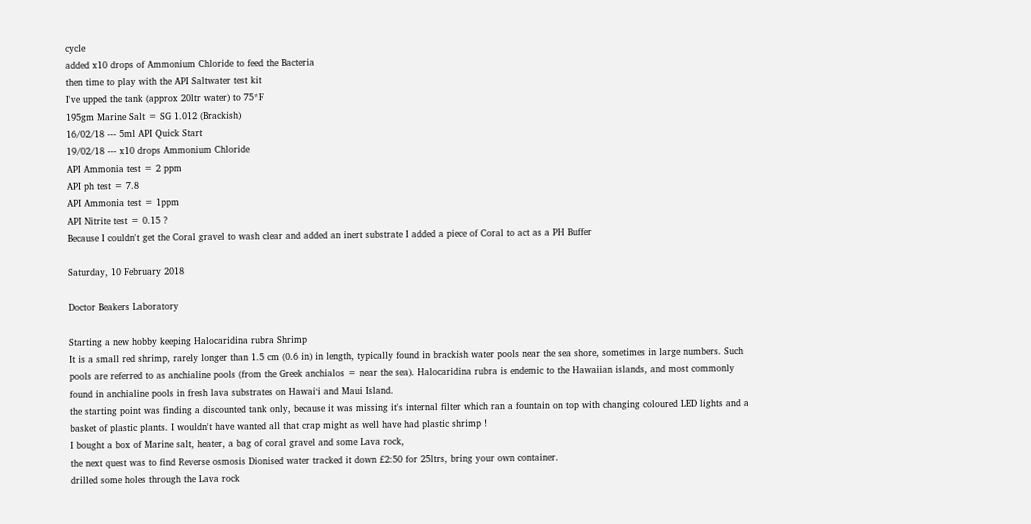cycle
added x10 drops of Ammonium Chloride to feed the Bacteria
then time to play with the API Saltwater test kit
I've upped the tank (approx 20ltr water) to 75*F
195gm Marine Salt = SG 1.012 (Brackish)
16/02/18 --- 5ml API Quick Start
19/02/18 --- x10 drops Ammonium Chloride
API Ammonia test = 2 ppm
API ph test = 7.8
API Ammonia test = 1ppm
API Nitrite test = 0.15 ?
Because I couldn't get the Coral gravel to wash clear and added an inert substrate I added a piece of Coral to act as a PH Buffer

Saturday, 10 February 2018

Doctor Beakers Laboratory

Starting a new hobby keeping Halocaridina rubra Shrimp
It is a small red shrimp, rarely longer than 1.5 cm (0.6 in) in length, typically found in brackish water pools near the sea shore, sometimes in large numbers. Such pools are referred to as anchialine pools (from the Greek anchialos = near the sea). Halocaridina rubra is endemic to the Hawaiian islands, and most commonly found in anchialine pools in fresh lava substrates on Hawaiʻi and Maui Island.
the starting point was finding a discounted tank only, because it was missing it's internal filter which ran a fountain on top with changing coloured LED lights and a basket of plastic plants. I wouldn't have wanted all that crap might as well have had plastic shrimp !
I bought a box of Marine salt, heater, a bag of coral gravel and some Lava rock,
the next quest was to find Reverse osmosis Dionised water tracked it down £2:50 for 25ltrs, bring your own container.
drilled some holes through the Lava rock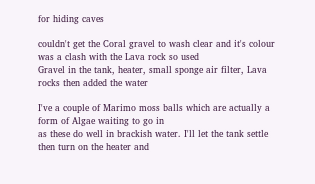for hiding caves

couldn't get the Coral gravel to wash clear and it's colour was a clash with the Lava rock so used
Gravel in the tank, heater, small sponge air filter, Lava rocks then added the water

I've a couple of Marimo moss balls which are actually a form of Algae waiting to go in
as these do well in brackish water. I'll let the tank settle then turn on the heater and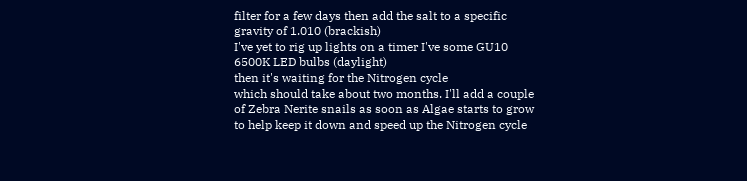filter for a few days then add the salt to a specific gravity of 1.010 (brackish)
I've yet to rig up lights on a timer I've some GU10 6500K LED bulbs (daylight)
then it's waiting for the Nitrogen cycle
which should take about two months. I'll add a couple of Zebra Nerite snails as soon as Algae starts to grow to help keep it down and speed up the Nitrogen cycle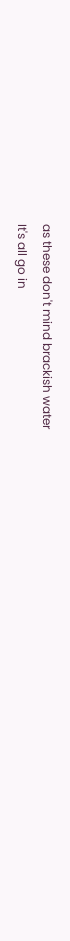as these don't mind brackish water
It's all go in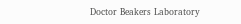Doctor Beakers Laboratory